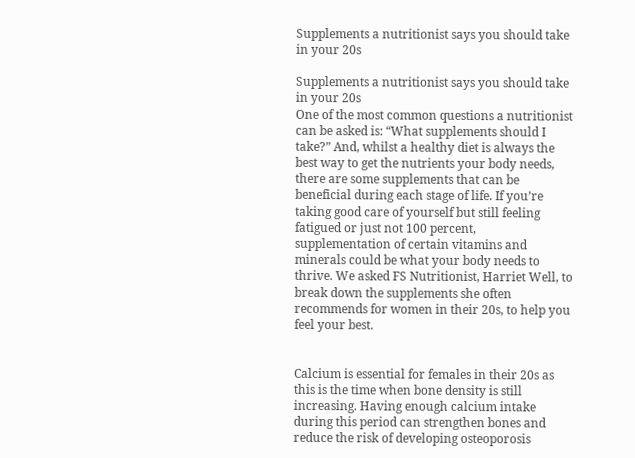Supplements a nutritionist says you should take in your 20s

Supplements a nutritionist says you should take in your 20s
One of the most common questions a nutritionist can be asked is: “What supplements should I take?” And, whilst a healthy diet is always the best way to get the nutrients your body needs, there are some supplements that can be beneficial during each stage of life. If you’re taking good care of yourself but still feeling fatigued or just not 100 percent, supplementation of certain vitamins and minerals could be what your body needs to thrive. We asked FS Nutritionist, Harriet Well, to break down the supplements she often recommends for women in their 20s, to help you feel your best.


Calcium is essential for females in their 20s as this is the time when bone density is still increasing. Having enough calcium intake during this period can strengthen bones and reduce the risk of developing osteoporosis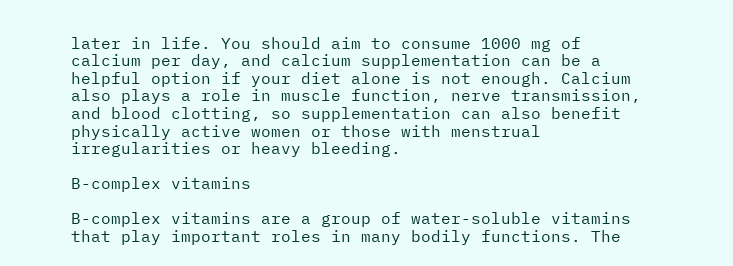later in life. You should aim to consume 1000 mg of calcium per day, and calcium supplementation can be a helpful option if your diet alone is not enough. Calcium also plays a role in muscle function, nerve transmission, and blood clotting, so supplementation can also benefit physically active women or those with menstrual irregularities or heavy bleeding.

B-complex vitamins

B-complex vitamins are a group of water-soluble vitamins that play important roles in many bodily functions. The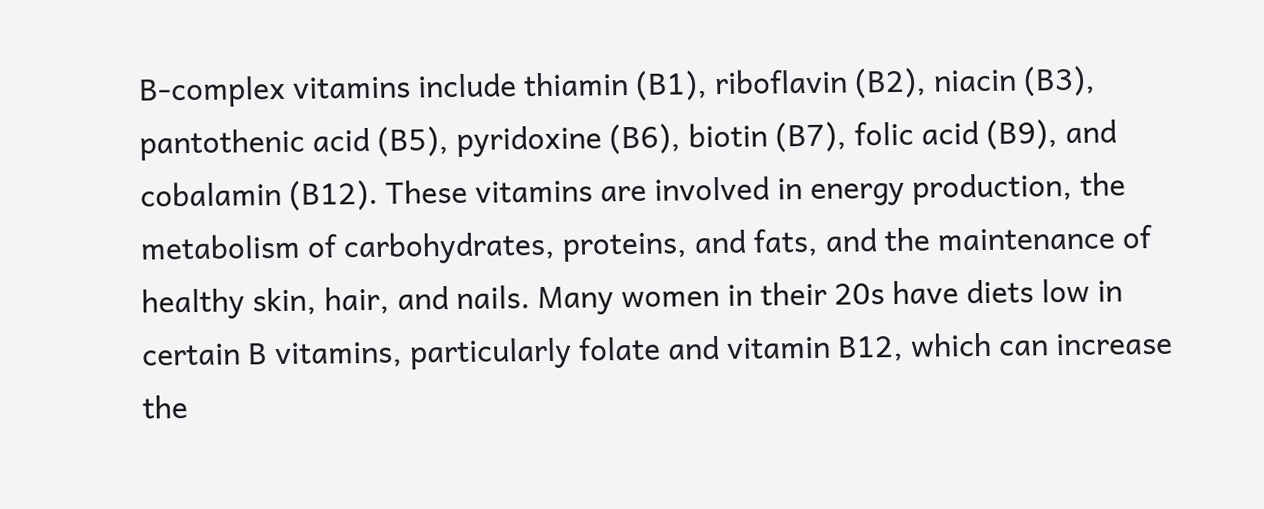B-complex vitamins include thiamin (B1), riboflavin (B2), niacin (B3), pantothenic acid (B5), pyridoxine (B6), biotin (B7), folic acid (B9), and cobalamin (B12). These vitamins are involved in energy production, the metabolism of carbohydrates, proteins, and fats, and the maintenance of healthy skin, hair, and nails. Many women in their 20s have diets low in certain B vitamins, particularly folate and vitamin B12, which can increase the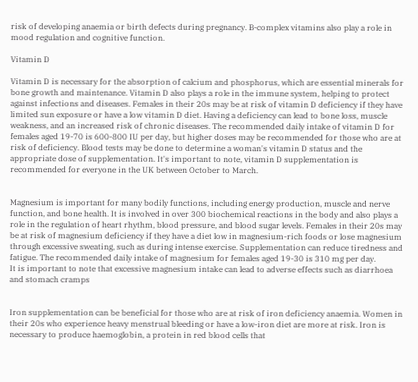risk of developing anaemia or birth defects during pregnancy. B-complex vitamins also play a role in mood regulation and cognitive function.

Vitamin D

Vitamin D is necessary for the absorption of calcium and phosphorus, which are essential minerals for bone growth and maintenance. Vitamin D also plays a role in the immune system, helping to protect against infections and diseases. Females in their 20s may be at risk of vitamin D deficiency if they have limited sun exposure or have a low vitamin D diet. Having a deficiency can lead to bone loss, muscle weakness, and an increased risk of chronic diseases. The recommended daily intake of vitamin D for females aged 19-70 is 600-800 IU per day, but higher doses may be recommended for those who are at risk of deficiency. Blood tests may be done to determine a woman's vitamin D status and the appropriate dose of supplementation. It's important to note, vitamin D supplementation is recommended for everyone in the UK between October to March.


Magnesium is important for many bodily functions, including energy production, muscle and nerve function, and bone health. It is involved in over 300 biochemical reactions in the body and also plays a role in the regulation of heart rhythm, blood pressure, and blood sugar levels. Females in their 20s may be at risk of magnesium deficiency if they have a diet low in magnesium-rich foods or lose magnesium through excessive sweating, such as during intense exercise. Supplementation can reduce tiredness and fatigue. The recommended daily intake of magnesium for females aged 19-30 is 310 mg per day.
It is important to note that excessive magnesium intake can lead to adverse effects such as diarrhoea and stomach cramps


Iron supplementation can be beneficial for those who are at risk of iron deficiency anaemia. Women in their 20s who experience heavy menstrual bleeding or have a low-iron diet are more at risk. Iron is necessary to produce haemoglobin, a protein in red blood cells that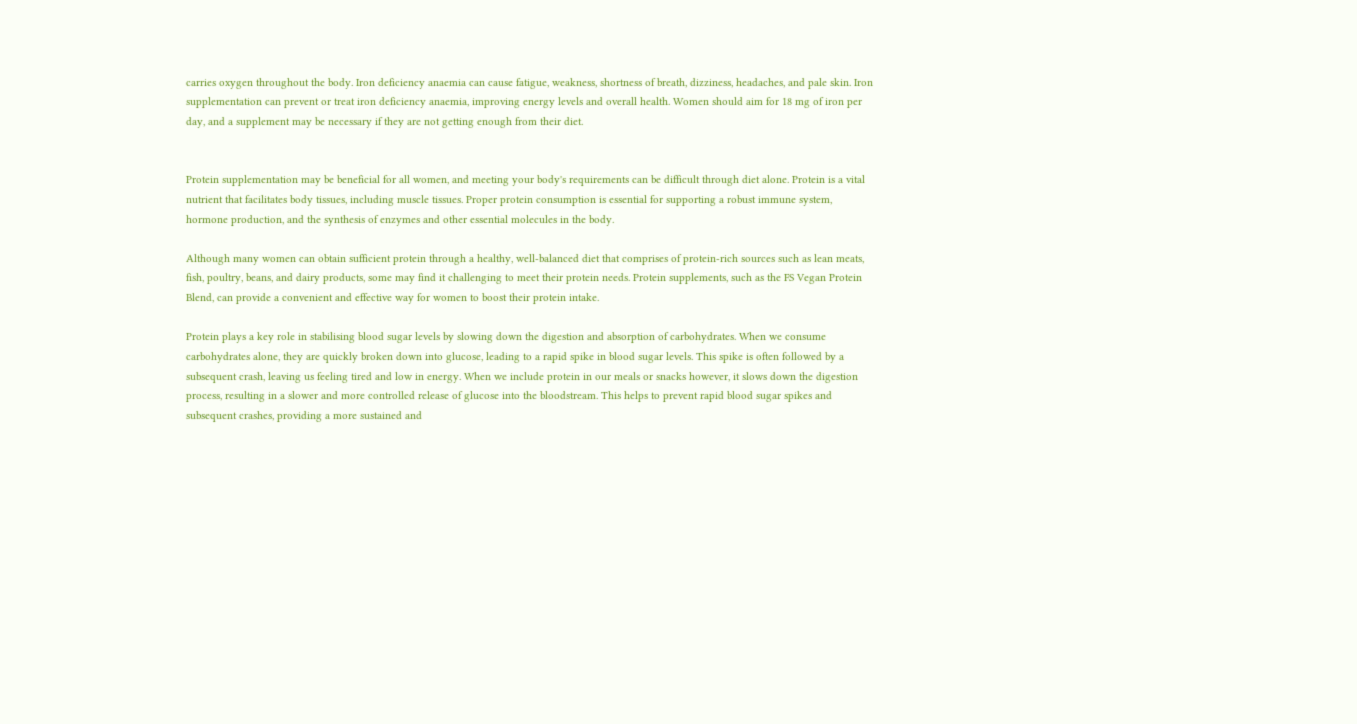carries oxygen throughout the body. Iron deficiency anaemia can cause fatigue, weakness, shortness of breath, dizziness, headaches, and pale skin. Iron supplementation can prevent or treat iron deficiency anaemia, improving energy levels and overall health. Women should aim for 18 mg of iron per day, and a supplement may be necessary if they are not getting enough from their diet.


Protein supplementation may be beneficial for all women, and meeting your body's requirements can be difficult through diet alone. Protein is a vital nutrient that facilitates body tissues, including muscle tissues. Proper protein consumption is essential for supporting a robust immune system, hormone production, and the synthesis of enzymes and other essential molecules in the body.

Although many women can obtain sufficient protein through a healthy, well-balanced diet that comprises of protein-rich sources such as lean meats, fish, poultry, beans, and dairy products, some may find it challenging to meet their protein needs. Protein supplements, such as the FS Vegan Protein Blend, can provide a convenient and effective way for women to boost their protein intake.

Protein plays a key role in stabilising blood sugar levels by slowing down the digestion and absorption of carbohydrates. When we consume carbohydrates alone, they are quickly broken down into glucose, leading to a rapid spike in blood sugar levels. This spike is often followed by a subsequent crash, leaving us feeling tired and low in energy. When we include protein in our meals or snacks however, it slows down the digestion process, resulting in a slower and more controlled release of glucose into the bloodstream. This helps to prevent rapid blood sugar spikes and subsequent crashes, providing a more sustained and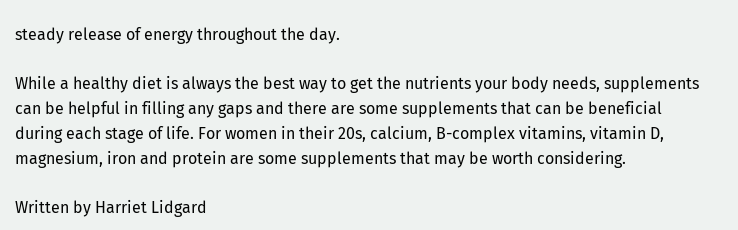steady release of energy throughout the day.

While a healthy diet is always the best way to get the nutrients your body needs, supplements can be helpful in filling any gaps and there are some supplements that can be beneficial during each stage of life. For women in their 20s, calcium, B-complex vitamins, vitamin D, magnesium, iron and protein are some supplements that may be worth considering.

Written by Harriet Lidgard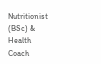Nutritionist (BSc) & Health Coach